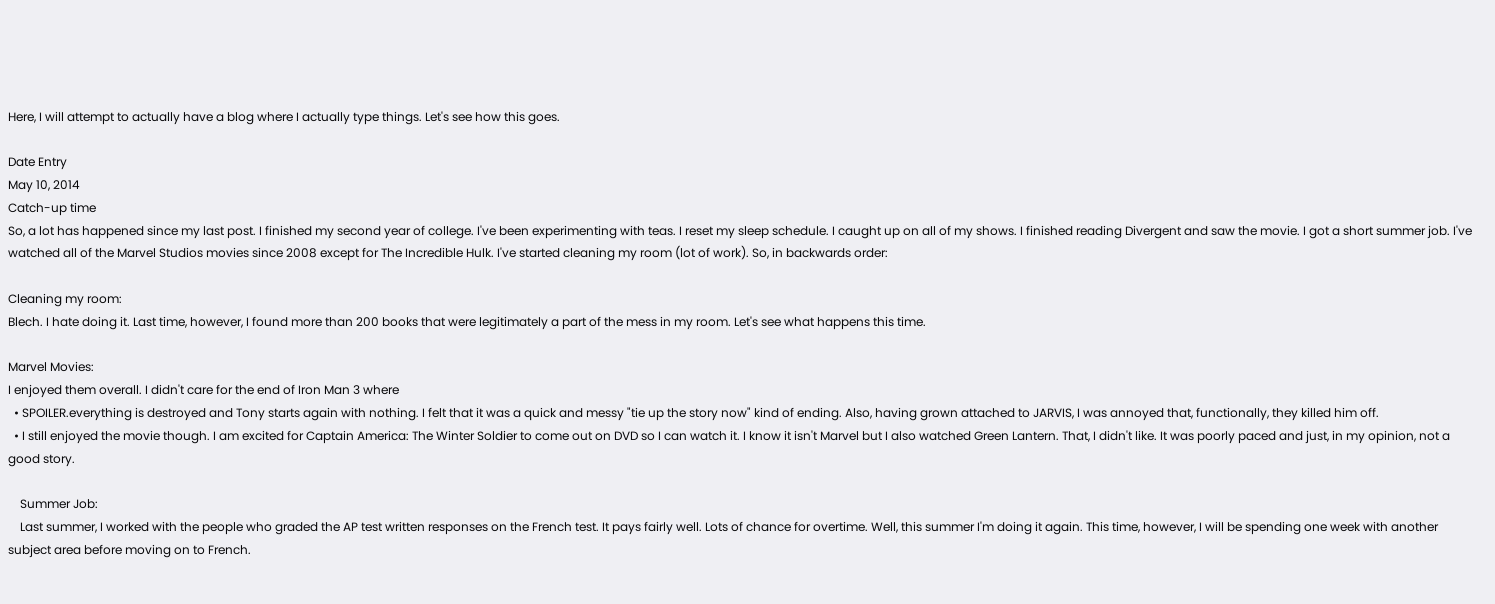Here, I will attempt to actually have a blog where I actually type things. Let's see how this goes.

Date Entry
May 10, 2014
Catch-up time
So, a lot has happened since my last post. I finished my second year of college. I've been experimenting with teas. I reset my sleep schedule. I caught up on all of my shows. I finished reading Divergent and saw the movie. I got a short summer job. I've watched all of the Marvel Studios movies since 2008 except for The Incredible Hulk. I've started cleaning my room (lot of work). So, in backwards order:

Cleaning my room:
Blech. I hate doing it. Last time, however, I found more than 200 books that were legitimately a part of the mess in my room. Let's see what happens this time.

Marvel Movies:
I enjoyed them overall. I didn't care for the end of Iron Man 3 where
  • SPOILER.everything is destroyed and Tony starts again with nothing. I felt that it was a quick and messy "tie up the story now" kind of ending. Also, having grown attached to JARVIS, I was annoyed that, functionally, they killed him off.
  • I still enjoyed the movie though. I am excited for Captain America: The Winter Soldier to come out on DVD so I can watch it. I know it isn't Marvel but I also watched Green Lantern. That, I didn't like. It was poorly paced and just, in my opinion, not a good story.

    Summer Job:
    Last summer, I worked with the people who graded the AP test written responses on the French test. It pays fairly well. Lots of chance for overtime. Well, this summer I'm doing it again. This time, however, I will be spending one week with another subject area before moving on to French.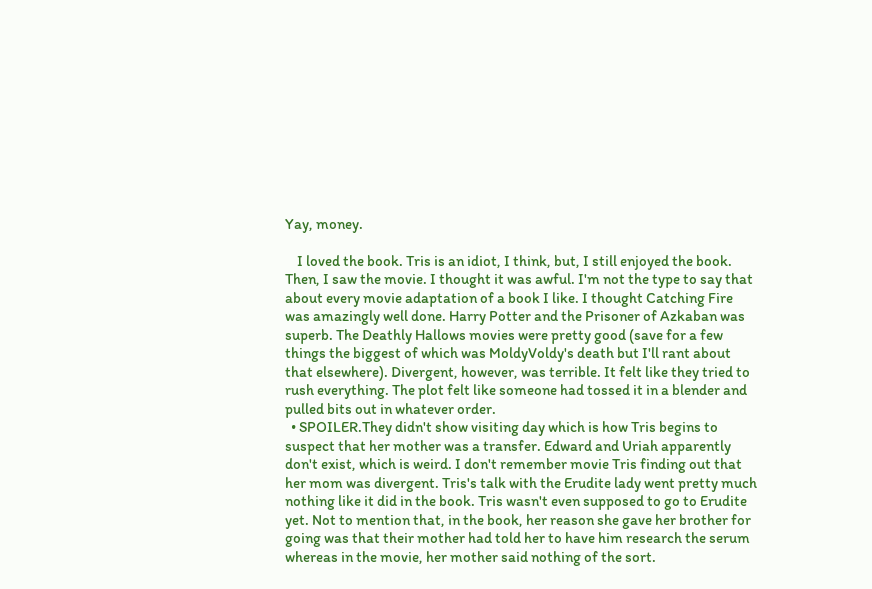Yay, money.

    I loved the book. Tris is an idiot, I think, but, I still enjoyed the book. Then, I saw the movie. I thought it was awful. I'm not the type to say that about every movie adaptation of a book I like. I thought Catching Fire was amazingly well done. Harry Potter and the Prisoner of Azkaban was superb. The Deathly Hallows movies were pretty good (save for a few things the biggest of which was MoldyVoldy's death but I'll rant about that elsewhere). Divergent, however, was terrible. It felt like they tried to rush everything. The plot felt like someone had tossed it in a blender and pulled bits out in whatever order.
  • SPOILER.They didn't show visiting day which is how Tris begins to suspect that her mother was a transfer. Edward and Uriah apparently don't exist, which is weird. I don't remember movie Tris finding out that her mom was divergent. Tris's talk with the Erudite lady went pretty much nothing like it did in the book. Tris wasn't even supposed to go to Erudite yet. Not to mention that, in the book, her reason she gave her brother for going was that their mother had told her to have him research the serum whereas in the movie, her mother said nothing of the sort.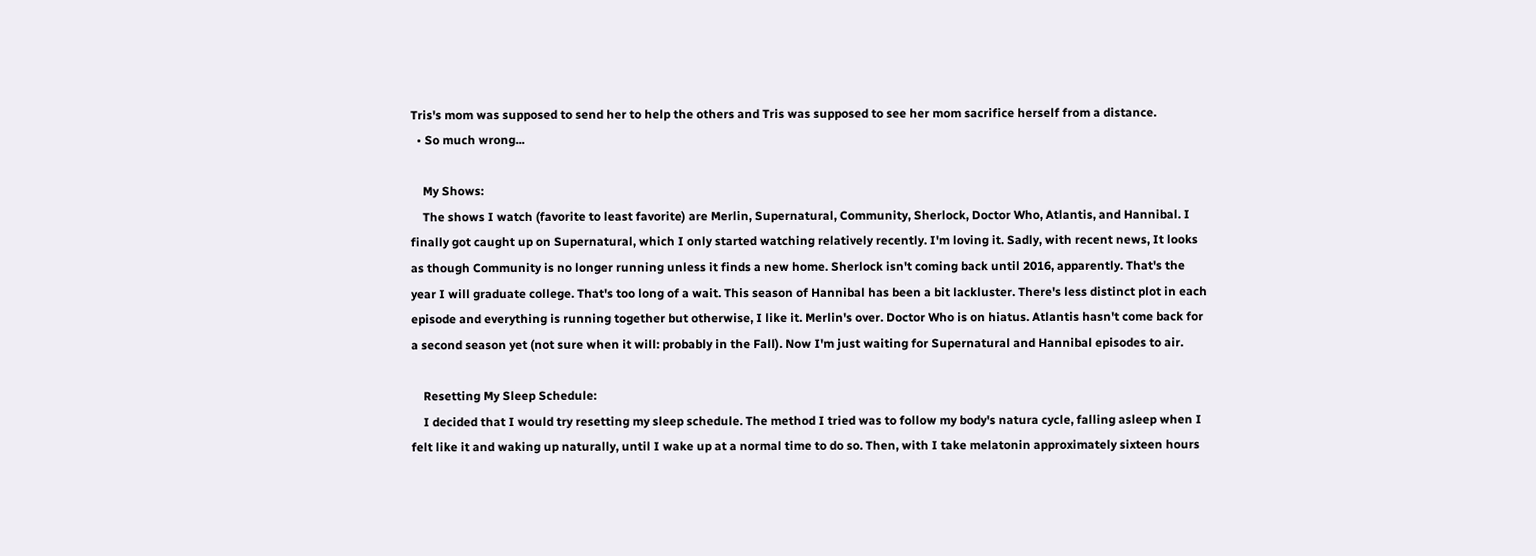Tris's mom was supposed to send her to help the others and Tris was supposed to see her mom sacrifice herself from a distance.
  • So much wrong...

    My Shows:
    The shows I watch (favorite to least favorite) are Merlin, Supernatural, Community, Sherlock, Doctor Who, Atlantis, and Hannibal. I finally got caught up on Supernatural, which I only started watching relatively recently. I'm loving it. Sadly, with recent news, It looks as though Community is no longer running unless it finds a new home. Sherlock isn't coming back until 2016, apparently. That's the year I will graduate college. That's too long of a wait. This season of Hannibal has been a bit lackluster. There's less distinct plot in each episode and everything is running together but otherwise, I like it. Merlin's over. Doctor Who is on hiatus. Atlantis hasn't come back for a second season yet (not sure when it will: probably in the Fall). Now I'm just waiting for Supernatural and Hannibal episodes to air.

    Resetting My Sleep Schedule:
    I decided that I would try resetting my sleep schedule. The method I tried was to follow my body's natura cycle, falling asleep when I felt like it and waking up naturally, until I wake up at a normal time to do so. Then, with I take melatonin approximately sixteen hours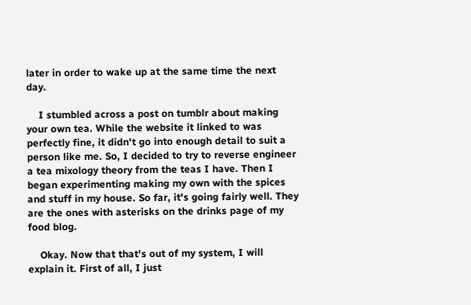later in order to wake up at the same time the next day.

    I stumbled across a post on tumblr about making your own tea. While the website it linked to was perfectly fine, it didn't go into enough detail to suit a person like me. So, I decided to try to reverse engineer a tea mixology theory from the teas I have. Then I began experimenting making my own with the spices and stuff in my house. So far, it's going fairly well. They are the ones with asterisks on the drinks page of my food blog.

    Okay. Now that that's out of my system, I will explain it. First of all, I just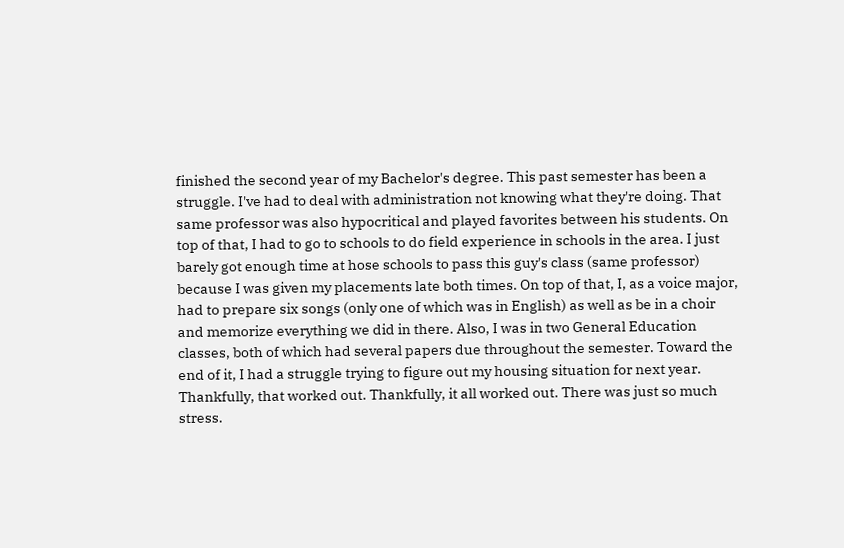finished the second year of my Bachelor's degree. This past semester has been a struggle. I've had to deal with administration not knowing what they're doing. That same professor was also hypocritical and played favorites between his students. On top of that, I had to go to schools to do field experience in schools in the area. I just barely got enough time at hose schools to pass this guy's class (same professor) because I was given my placements late both times. On top of that, I, as a voice major, had to prepare six songs (only one of which was in English) as well as be in a choir and memorize everything we did in there. Also, I was in two General Education classes, both of which had several papers due throughout the semester. Toward the end of it, I had a struggle trying to figure out my housing situation for next year. Thankfully, that worked out. Thankfully, it all worked out. There was just so much stress.